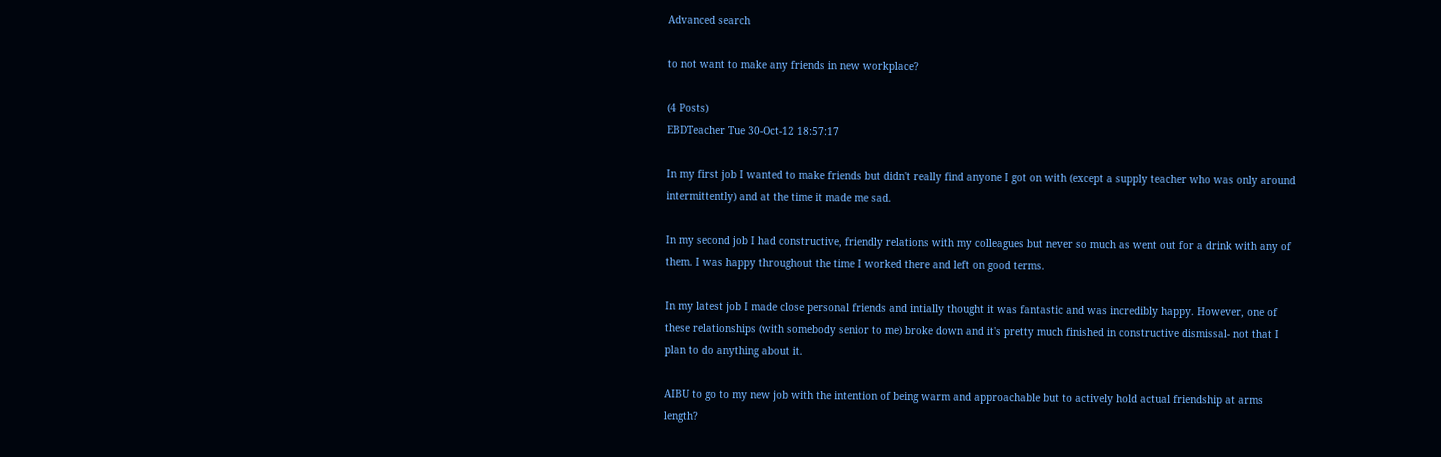Advanced search

to not want to make any friends in new workplace?

(4 Posts)
EBDTeacher Tue 30-Oct-12 18:57:17

In my first job I wanted to make friends but didn't really find anyone I got on with (except a supply teacher who was only around intermittently) and at the time it made me sad.

In my second job I had constructive, friendly relations with my colleagues but never so much as went out for a drink with any of them. I was happy throughout the time I worked there and left on good terms.

In my latest job I made close personal friends and intially thought it was fantastic and was incredibly happy. However, one of these relationships (with somebody senior to me) broke down and it's pretty much finished in constructive dismissal- not that I plan to do anything about it.

AIBU to go to my new job with the intention of being warm and approachable but to actively hold actual friendship at arms length?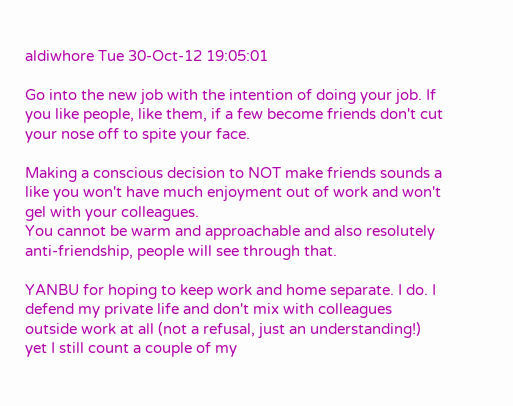aldiwhore Tue 30-Oct-12 19:05:01

Go into the new job with the intention of doing your job. If you like people, like them, if a few become friends don't cut your nose off to spite your face.

Making a conscious decision to NOT make friends sounds a like you won't have much enjoyment out of work and won't gel with your colleagues.
You cannot be warm and approachable and also resolutely anti-friendship, people will see through that.

YANBU for hoping to keep work and home separate. I do. I defend my private life and don't mix with colleagues outside work at all (not a refusal, just an understanding!) yet I still count a couple of my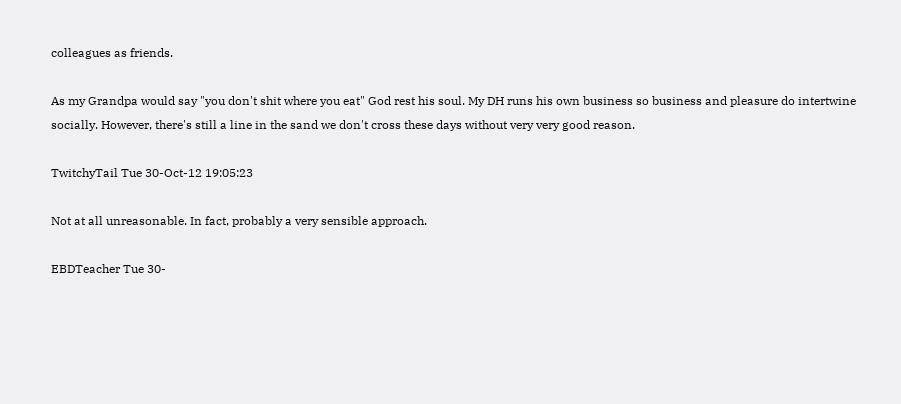colleagues as friends.

As my Grandpa would say "you don't shit where you eat" God rest his soul. My DH runs his own business so business and pleasure do intertwine socially. However, there's still a line in the sand we don't cross these days without very very good reason.

TwitchyTail Tue 30-Oct-12 19:05:23

Not at all unreasonable. In fact, probably a very sensible approach.

EBDTeacher Tue 30-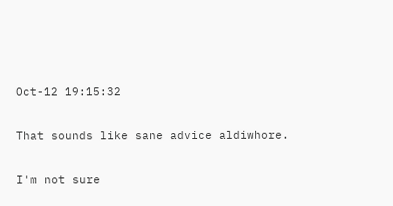Oct-12 19:15:32

That sounds like sane advice aldiwhore.

I'm not sure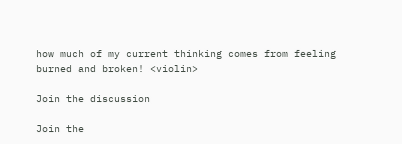how much of my current thinking comes from feeling burned and broken! <violin>

Join the discussion

Join the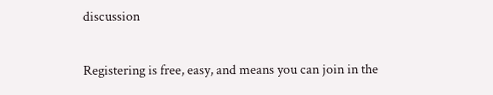discussion

Registering is free, easy, and means you can join in the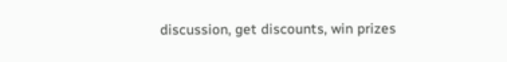discussion, get discounts, win prizes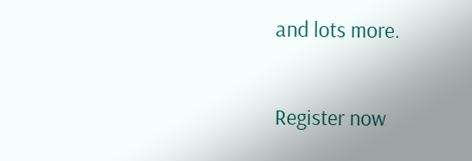and lots more.

Register now